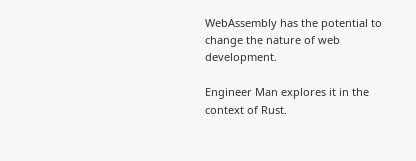WebAssembly has the potential to change the nature of web development.

Engineer Man explores it in the context of Rust.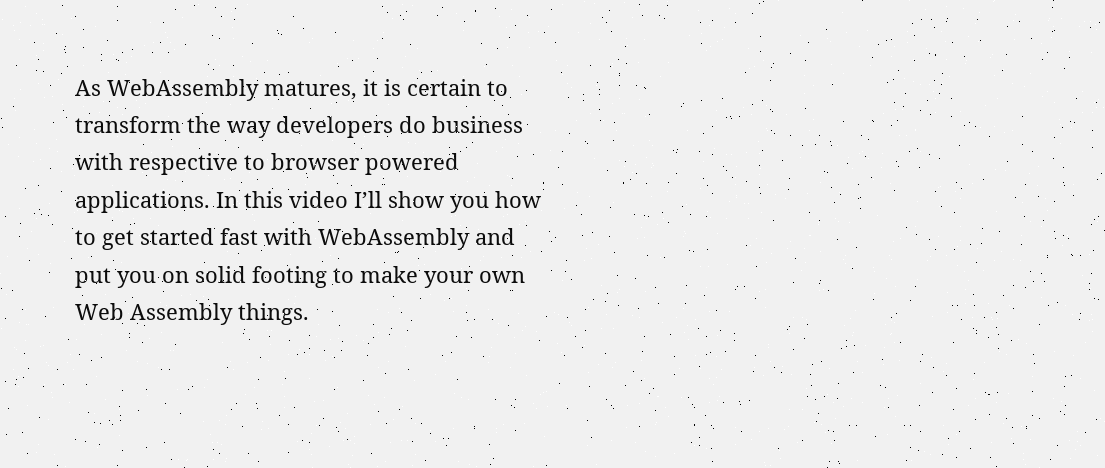As WebAssembly matures, it is certain to transform the way developers do business with respective to browser powered applications. In this video I’ll show you how to get started fast with WebAssembly and put you on solid footing to make your own Web Assembly things.